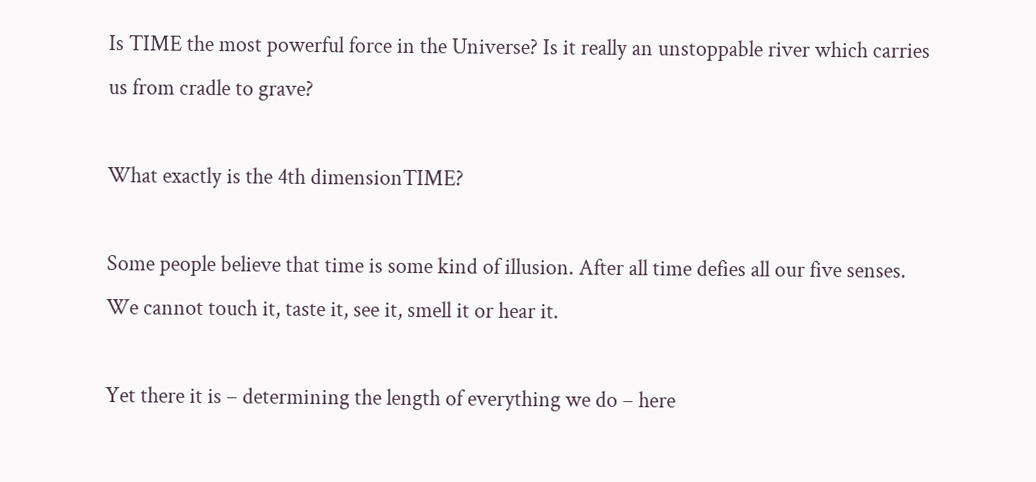Is TIME the most powerful force in the Universe? Is it really an unstoppable river which carries us from cradle to grave?

What exactly is the 4th dimensionTIME?

Some people believe that time is some kind of illusion. After all time defies all our five senses. We cannot touch it, taste it, see it, smell it or hear it.

Yet there it is – determining the length of everything we do – here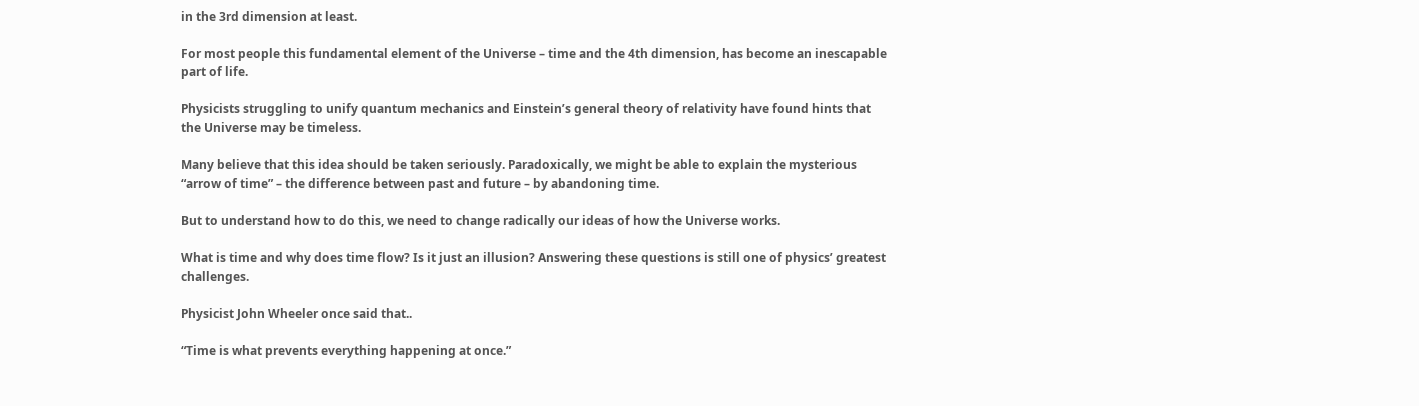in the 3rd dimension at least.

For most people this fundamental element of the Universe – time and the 4th dimension, has become an inescapable part of life.

Physicists struggling to unify quantum mechanics and Einstein’s general theory of relativity have found hints that the Universe may be timeless.

Many believe that this idea should be taken seriously. Paradoxically, we might be able to explain the mysterious “arrow of time” – the difference between past and future – by abandoning time.

But to understand how to do this, we need to change radically our ideas of how the Universe works.

What is time and why does time flow? Is it just an illusion? Answering these questions is still one of physics’ greatest challenges.

Physicist John Wheeler once said that..

“Time is what prevents everything happening at once.”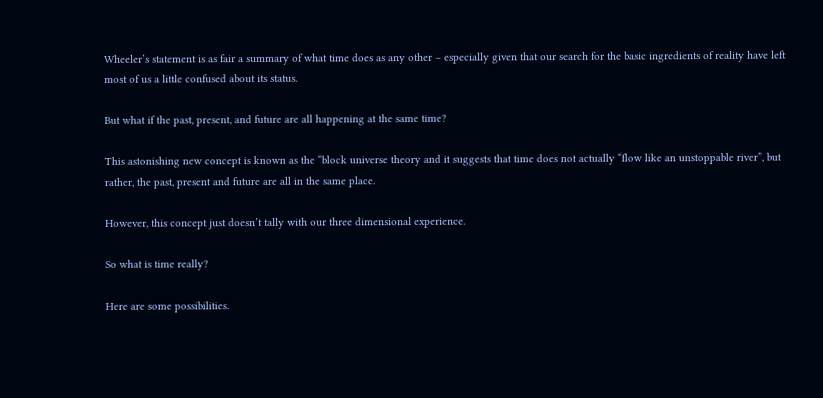Wheeler’s statement is as fair a summary of what time does as any other – especially given that our search for the basic ingredients of reality have left most of us a little confused about its status.

But what if the past, present, and future are all happening at the same time?

This astonishing new concept is known as the “block universe theory and it suggests that time does not actually “flow like an unstoppable river”, but rather, the past, present and future are all in the same place.

However, this concept just doesn’t tally with our three dimensional experience.

So what is time really?

Here are some possibilities.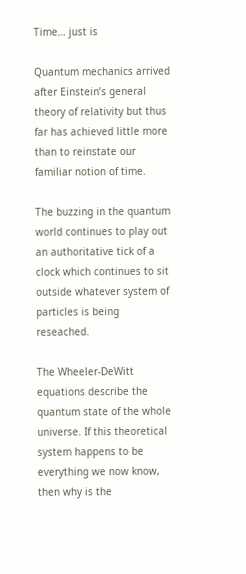Time… just is

Quantum mechanics arrived after Einstein’s general theory of relativity but thus far has achieved little more than to reinstate our familiar notion of time.

The buzzing in the quantum world continues to play out an authoritative tick of a clock which continues to sit outside whatever system of particles is being reseached.

The Wheeler-DeWitt equations describe the quantum state of the whole universe. If this theoretical system happens to be everything we now know, then why is the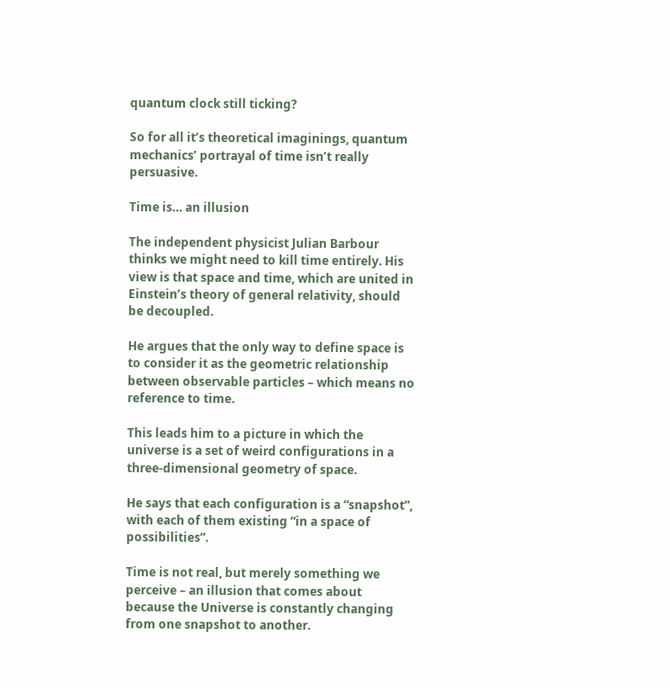quantum clock still ticking?

So for all it’s theoretical imaginings, quantum mechanics’ portrayal of time isn’t really persuasive.

Time is… an illusion

The independent physicist Julian Barbour thinks we might need to kill time entirely. His view is that space and time, which are united in Einstein’s theory of general relativity, should be decoupled.

He argues that the only way to define space is to consider it as the geometric relationship between observable particles – which means no reference to time.

This leads him to a picture in which the universe is a set of weird configurations in a three-dimensional geometry of space.

He says that each configuration is a “snapshot”, with each of them existing “in a space of possibilities”.

Time is not real, but merely something we perceive – an illusion that comes about because the Universe is constantly changing from one snapshot to another.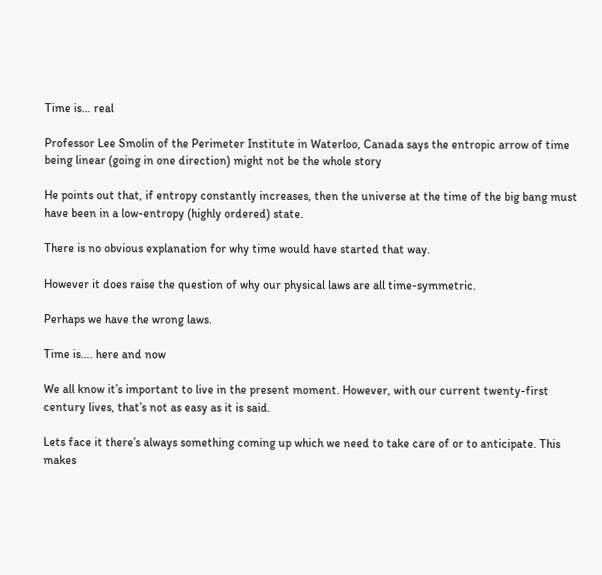Time is… real

Professor Lee Smolin of the Perimeter Institute in Waterloo, Canada says the entropic arrow of time being linear (going in one direction) might not be the whole story

He points out that, if entropy constantly increases, then the universe at the time of the big bang must have been in a low-entropy (highly ordered) state.

There is no obvious explanation for why time would have started that way.

However it does raise the question of why our physical laws are all time-symmetric.

Perhaps we have the wrong laws.

Time is…. here and now

We all know it’s important to live in the present moment. However, with our current twenty-first century lives, that’s not as easy as it is said.

Lets face it there’s always something coming up which we need to take care of or to anticipate. This makes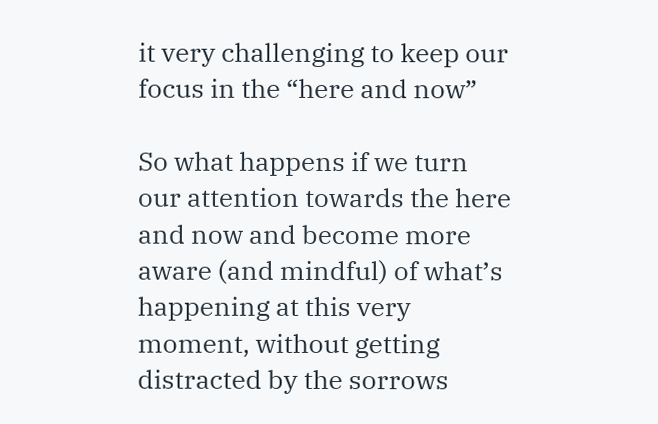it very challenging to keep our focus in the “here and now”

So what happens if we turn our attention towards the here and now and become more aware (and mindful) of what’s happening at this very moment, without getting distracted by the sorrows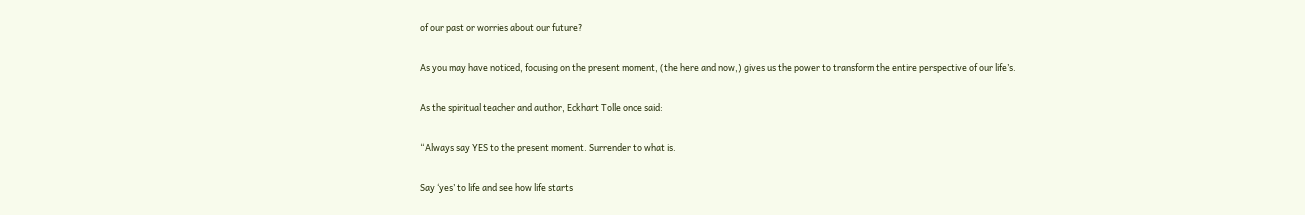of our past or worries about our future?

As you may have noticed, focusing on the present moment, (the here and now,) gives us the power to transform the entire perspective of our life’s.

As the spiritual teacher and author, Eckhart Tolle once said:

“Always say YES to the present moment. Surrender to what is.

Say ‘yes’ to life and see how life starts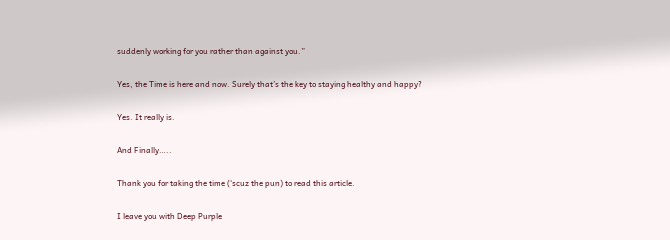suddenly working for you rather than against you.”

Yes, the Time is here and now. Surely that’s the key to staying healthy and happy?

Yes. It really is.

And Finally…..

Thank you for taking the time (‘scuz the pun) to read this article.

I leave you with Deep Purple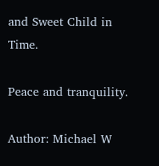and Sweet Child in Time.

Peace and tranquility.

Author: Michael W